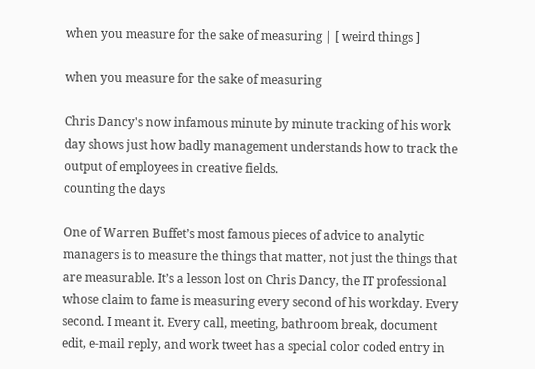when you measure for the sake of measuring | [ weird things ]

when you measure for the sake of measuring

Chris Dancy's now infamous minute by minute tracking of his work day shows just how badly management understands how to track the output of employees in creative fields.
counting the days

One of Warren Buffet’s most famous pieces of advice to analytic managers is to measure the things that matter, not just the things that are measurable. It’s a lesson lost on Chris Dancy, the IT professional whose claim to fame is measuring every second of his workday. Every second. I meant it. Every call, meeting, bathroom break, document edit, e-mail reply, and work tweet has a special color coded entry in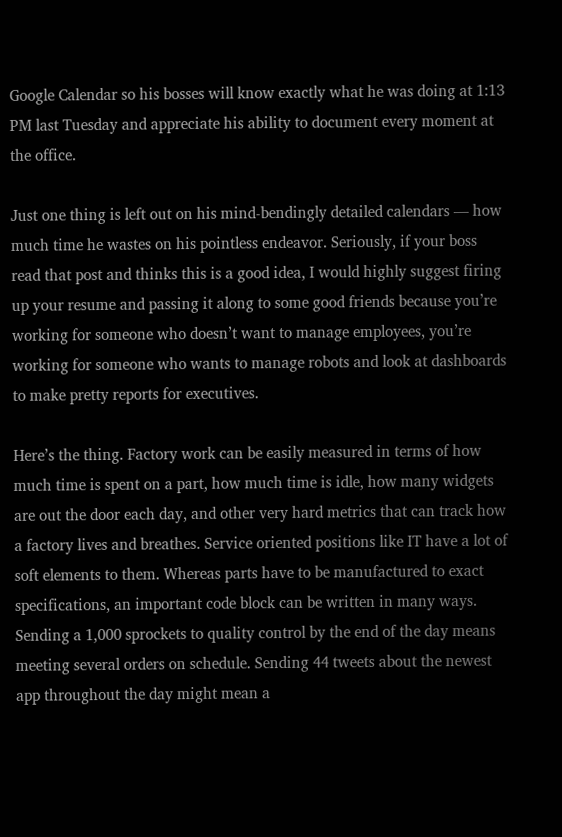Google Calendar so his bosses will know exactly what he was doing at 1:13 PM last Tuesday and appreciate his ability to document every moment at the office.

Just one thing is left out on his mind-bendingly detailed calendars — how much time he wastes on his pointless endeavor. Seriously, if your boss read that post and thinks this is a good idea, I would highly suggest firing up your resume and passing it along to some good friends because you’re working for someone who doesn’t want to manage employees, you’re working for someone who wants to manage robots and look at dashboards to make pretty reports for executives.

Here’s the thing. Factory work can be easily measured in terms of how much time is spent on a part, how much time is idle, how many widgets are out the door each day, and other very hard metrics that can track how a factory lives and breathes. Service oriented positions like IT have a lot of soft elements to them. Whereas parts have to be manufactured to exact specifications, an important code block can be written in many ways. Sending a 1,000 sprockets to quality control by the end of the day means meeting several orders on schedule. Sending 44 tweets about the newest app throughout the day might mean a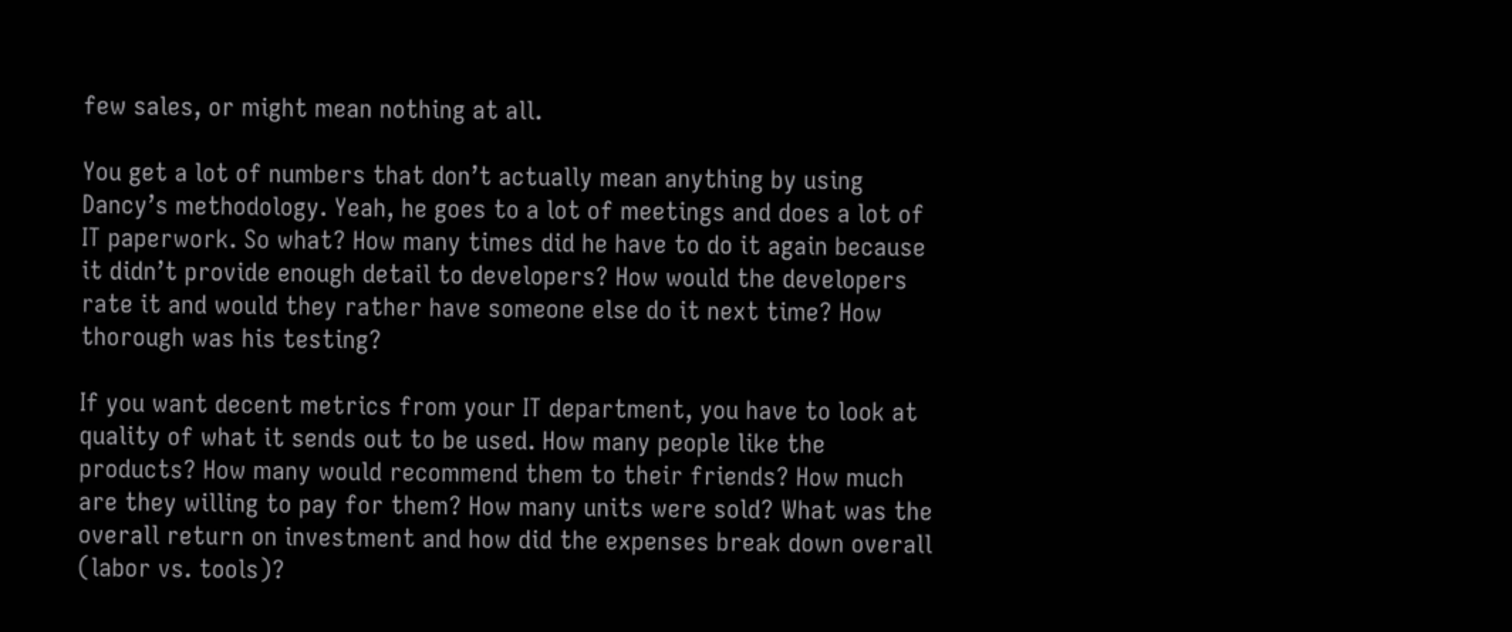few sales, or might mean nothing at all.

You get a lot of numbers that don’t actually mean anything by using Dancy’s methodology. Yeah, he goes to a lot of meetings and does a lot of IT paperwork. So what? How many times did he have to do it again because it didn’t provide enough detail to developers? How would the developers rate it and would they rather have someone else do it next time? How thorough was his testing?

If you want decent metrics from your IT department, you have to look at quality of what it sends out to be used. How many people like the products? How many would recommend them to their friends? How much are they willing to pay for them? How many units were sold? What was the overall return on investment and how did the expenses break down overall (labor vs. tools)?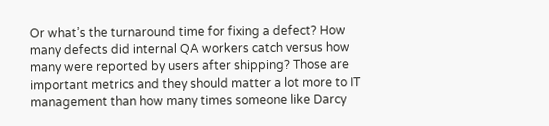Or what’s the turnaround time for fixing a defect? How many defects did internal QA workers catch versus how many were reported by users after shipping? Those are important metrics and they should matter a lot more to IT management than how many times someone like Darcy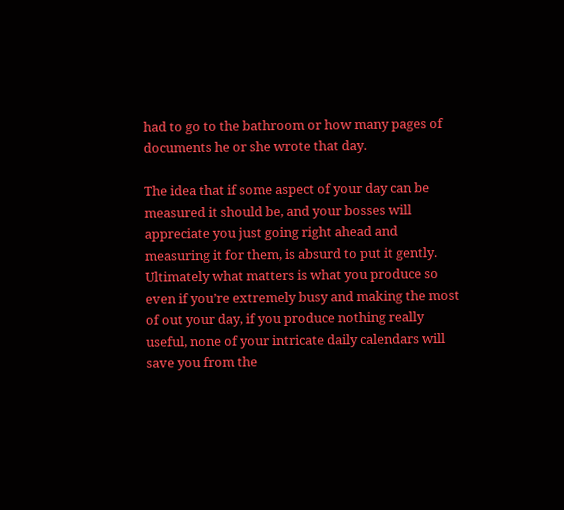had to go to the bathroom or how many pages of documents he or she wrote that day.

The idea that if some aspect of your day can be measured it should be, and your bosses will appreciate you just going right ahead and measuring it for them, is absurd to put it gently. Ultimately what matters is what you produce so even if you’re extremely busy and making the most of out your day, if you produce nothing really useful, none of your intricate daily calendars will save you from the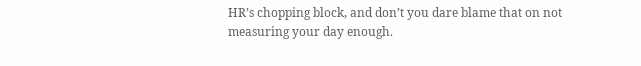HR’s chopping block, and don’t you dare blame that on not measuring your day enough.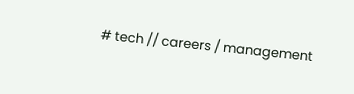# tech // careers / management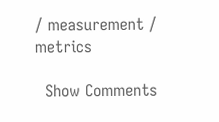/ measurement / metrics

  Show Comments